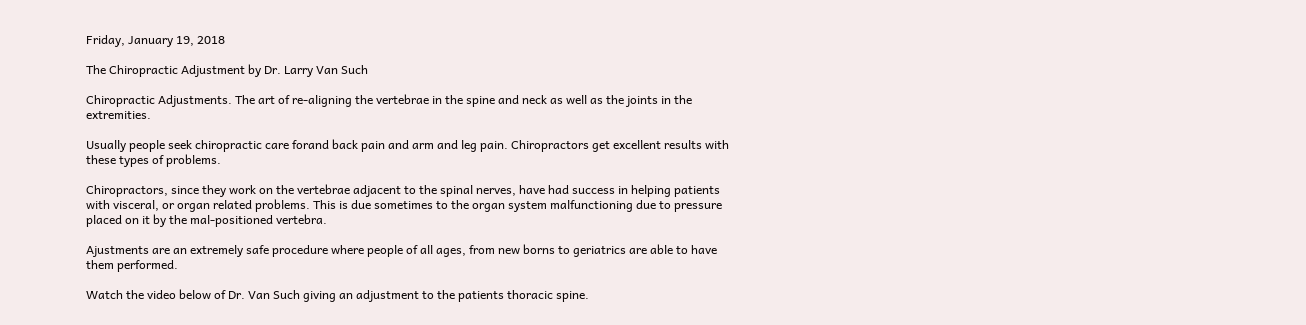Friday, January 19, 2018

The Chiropractic Adjustment by Dr. Larry Van Such

Chiropractic Adjustments. The art of re-aligning the vertebrae in the spine and neck as well as the joints in the extremities.

Usually people seek chiropractic care forand back pain and arm and leg pain. Chiropractors get excellent results with these types of problems.

Chiropractors, since they work on the vertebrae adjacent to the spinal nerves, have had success in helping patients with visceral, or organ related problems. This is due sometimes to the organ system malfunctioning due to pressure placed on it by the mal-positioned vertebra.

Ajustments are an extremely safe procedure where people of all ages, from new borns to geriatrics are able to have them performed.

Watch the video below of Dr. Van Such giving an adjustment to the patients thoracic spine.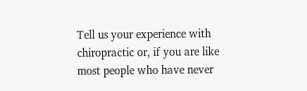Tell us your experience with chiropractic or, if you are like most people who have never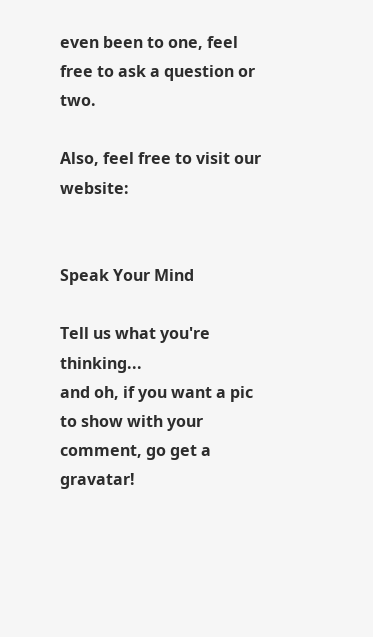even been to one, feel free to ask a question or two.

Also, feel free to visit our website:


Speak Your Mind

Tell us what you're thinking...
and oh, if you want a pic to show with your comment, go get a gravatar!